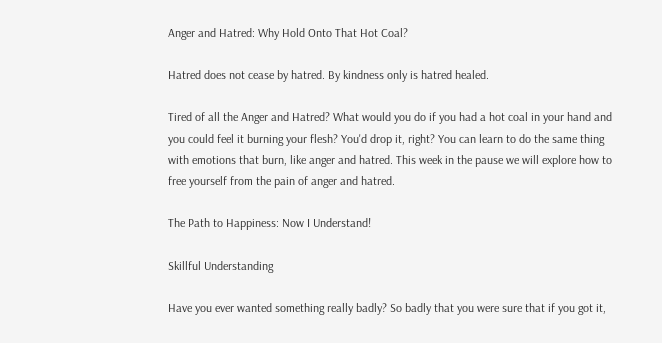Anger and Hatred: Why Hold Onto That Hot Coal?

Hatred does not cease by hatred. By kindness only is hatred healed.

Tired of all the Anger and Hatred? What would you do if you had a hot coal in your hand and you could feel it burning your flesh? You'd drop it, right? You can learn to do the same thing with emotions that burn, like anger and hatred. This week in the pause we will explore how to free yourself from the pain of anger and hatred.

The Path to Happiness: Now I Understand!

Skillful Understanding

Have you ever wanted something really badly? So badly that you were sure that if you got it,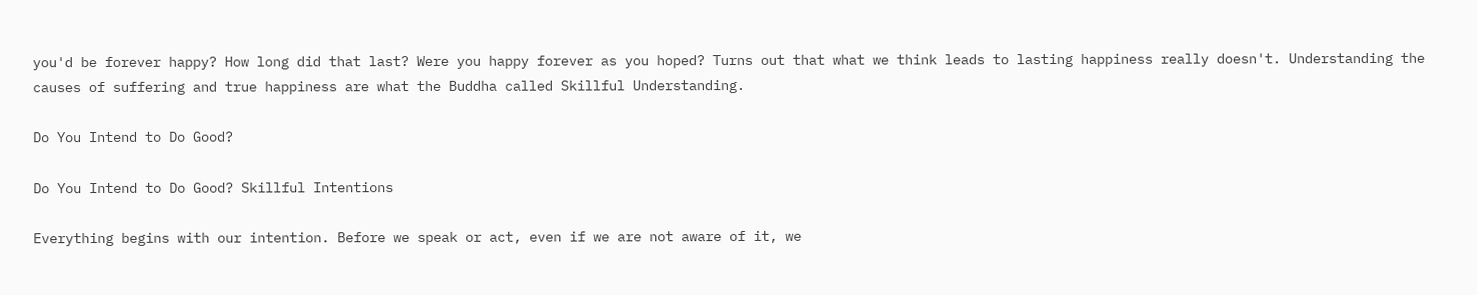you'd be forever happy? How long did that last? Were you happy forever as you hoped? Turns out that what we think leads to lasting happiness really doesn't. Understanding the causes of suffering and true happiness are what the Buddha called Skillful Understanding.

Do You Intend to Do Good?

Do You Intend to Do Good? Skillful Intentions

Everything begins with our intention. Before we speak or act, even if we are not aware of it, we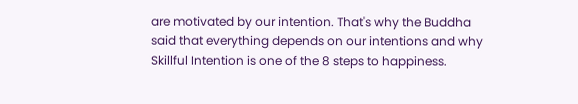are motivated by our intention. That's why the Buddha said that everything depends on our intentions and why Skillful Intention is one of the 8 steps to happiness.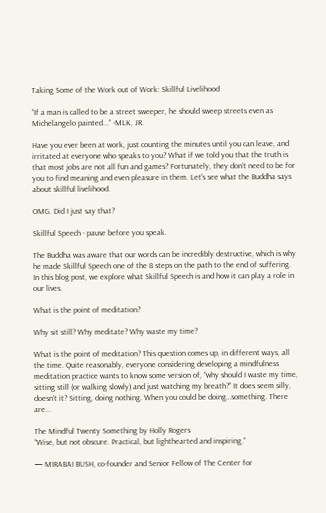Taking Some of the Work out of Work: Skillful Livelihood

“If a man is called to be a street sweeper, he should sweep streets even as Michelangelo painted...” -MLK, JR.

Have you ever been at work, just counting the minutes until you can leave, and irritated at everyone who speaks to you? What if we told you that the truth is that most jobs are not all fun and games? Fortunately, they don’t need to be for you to find meaning and even pleasure in them. Let's see what the Buddha says about skillful livelihood.

OMG. Did I just say that?

Skillful Speech - pause before you speak.

The Buddha was aware that our words can be incredibly destructive, which is why he made Skillful Speech one of the 8 steps on the path to the end of suffering. In this blog post, we explore what Skillful Speech is and how it can play a role in our lives.

What is the point of meditation?

Why sit still? Why meditate? Why waste my time?

What is the point of meditation? This question comes up, in different ways, all the time. Quite reasonably, everyone considering developing a mindfulness meditation practice wants to know some version of, “why should I waste my time, sitting still (or walking slowly) and just watching my breath?” It does seem silly, doesn’t it? Sitting, doing nothing. When you could be doing…something. There are...

The Mindful Twenty Something by Holly Rogers
“Wise, but not obscure. Practical, but lighthearted and inspiring.”

— MIRABAI BUSH, co-founder and Senior Fellow of The Center for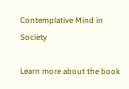Contemplative Mind in Society

Learn more about the book